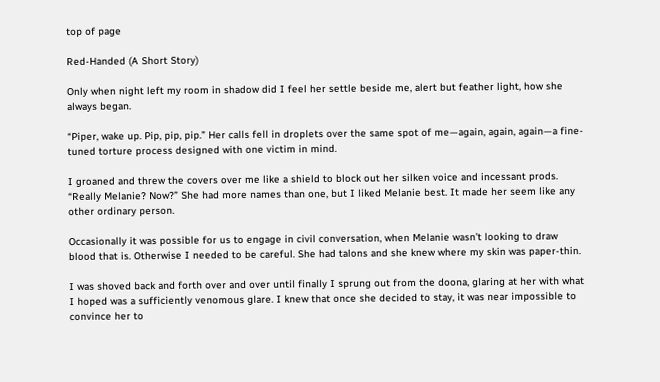top of page

Red-Handed (A Short Story)

Only when night left my room in shadow did I feel her settle beside me, alert but feather light, how she always began.

“Piper, wake up. Pip, pip, pip.” Her calls fell in droplets over the same spot of me—again, again, again—a fine-tuned torture process designed with one victim in mind.

I groaned and threw the covers over me like a shield to block out her silken voice and incessant prods. “Really Melanie? Now?” She had more names than one, but I liked Melanie best. It made her seem like any other ordinary person.

Occasionally it was possible for us to engage in civil conversation, when Melanie wasn’t looking to draw blood that is. Otherwise I needed to be careful. She had talons and she knew where my skin was paper-thin.

I was shoved back and forth over and over until finally I sprung out from the doona, glaring at her with what I hoped was a sufficiently venomous glare. I knew that once she decided to stay, it was near impossible to convince her to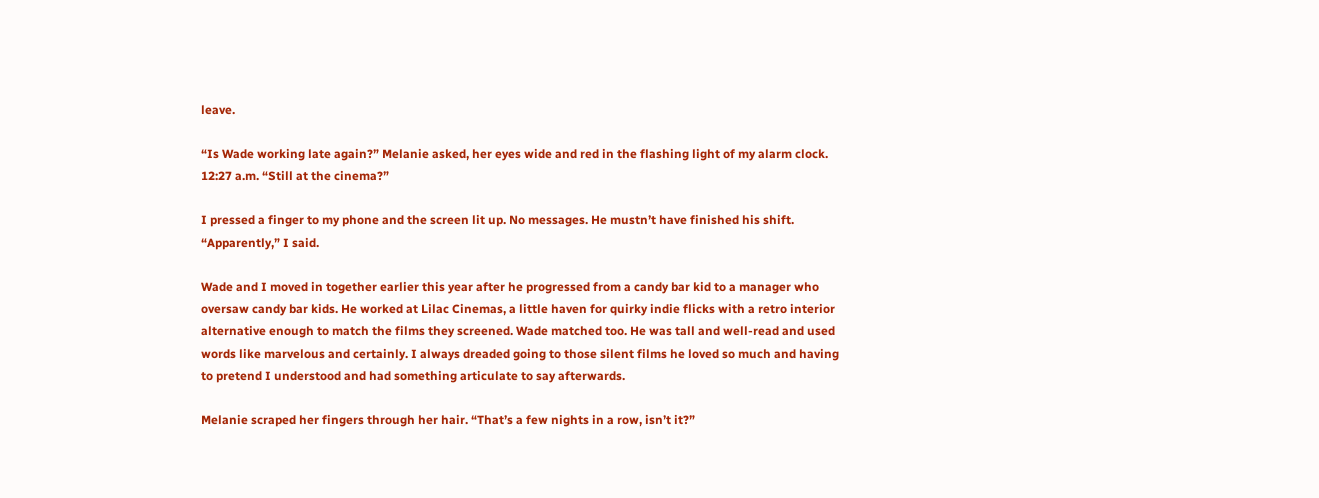leave.

“Is Wade working late again?” Melanie asked, her eyes wide and red in the flashing light of my alarm clock. 12:27 a.m. “Still at the cinema?”

I pressed a finger to my phone and the screen lit up. No messages. He mustn’t have finished his shift. “Apparently,” I said.

Wade and I moved in together earlier this year after he progressed from a candy bar kid to a manager who oversaw candy bar kids. He worked at Lilac Cinemas, a little haven for quirky indie flicks with a retro interior alternative enough to match the films they screened. Wade matched too. He was tall and well-read and used words like marvelous and certainly. I always dreaded going to those silent films he loved so much and having to pretend I understood and had something articulate to say afterwards.

Melanie scraped her fingers through her hair. “That’s a few nights in a row, isn’t it?”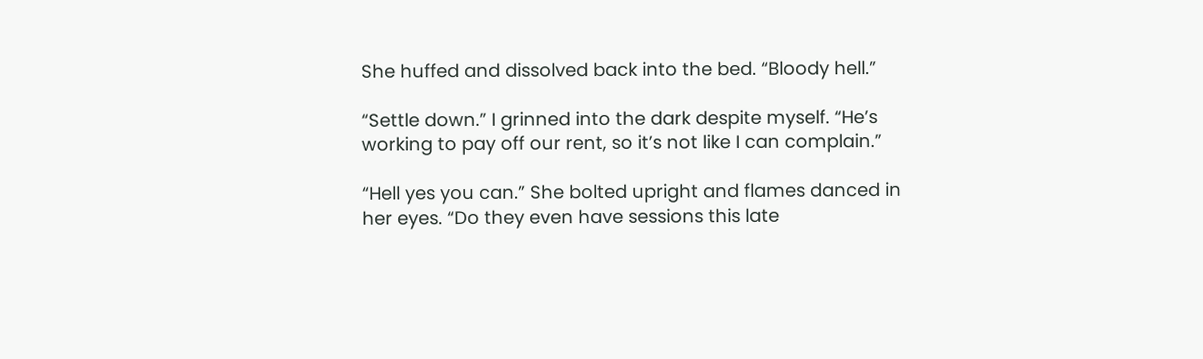She huffed and dissolved back into the bed. “Bloody hell.”

“Settle down.” I grinned into the dark despite myself. “He’s working to pay off our rent, so it’s not like I can complain.”

“Hell yes you can.” She bolted upright and flames danced in her eyes. “Do they even have sessions this late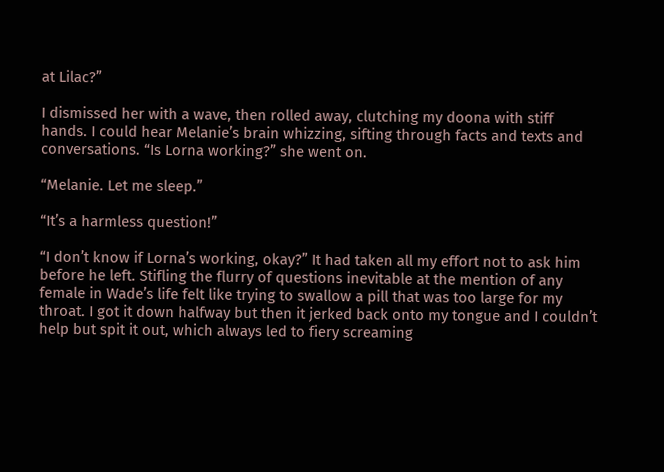at Lilac?”

I dismissed her with a wave, then rolled away, clutching my doona with stiff hands. I could hear Melanie’s brain whizzing, sifting through facts and texts and conversations. “Is Lorna working?” she went on.

“Melanie. Let me sleep.”

“It’s a harmless question!”

“I don’t know if Lorna’s working, okay?” It had taken all my effort not to ask him before he left. Stifling the flurry of questions inevitable at the mention of any female in Wade’s life felt like trying to swallow a pill that was too large for my throat. I got it down halfway but then it jerked back onto my tongue and I couldn’t help but spit it out, which always led to fiery screaming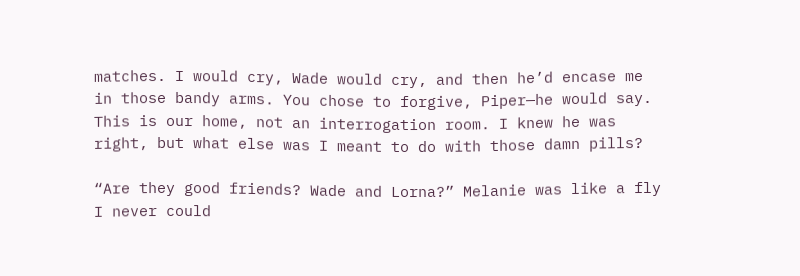matches. I would cry, Wade would cry, and then he’d encase me in those bandy arms. You chose to forgive, Piper—he would say. This is our home, not an interrogation room. I knew he was right, but what else was I meant to do with those damn pills?

“Are they good friends? Wade and Lorna?” Melanie was like a fly I never could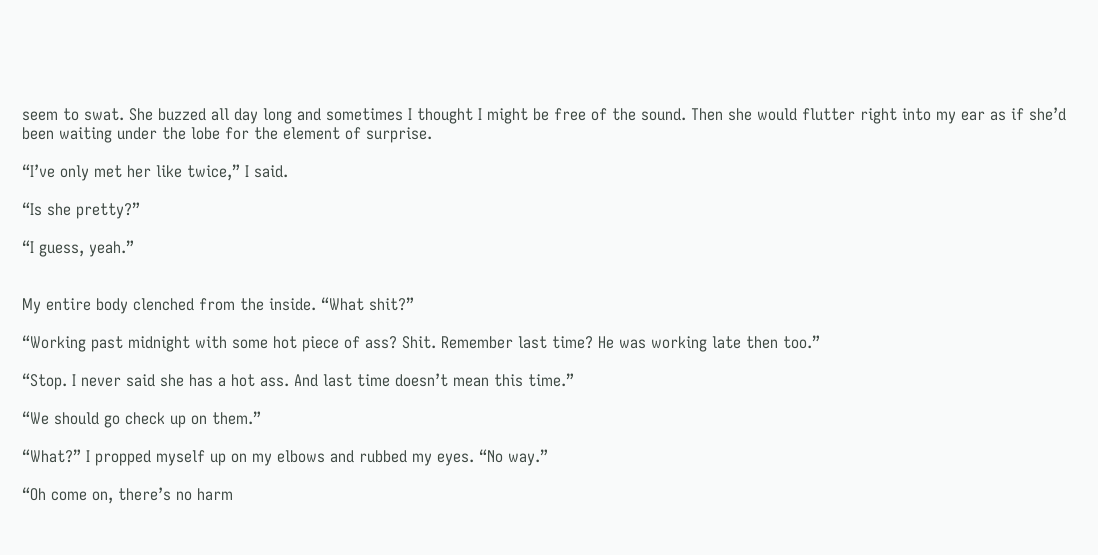seem to swat. She buzzed all day long and sometimes I thought I might be free of the sound. Then she would flutter right into my ear as if she’d been waiting under the lobe for the element of surprise.

“I’ve only met her like twice,” I said.

“Is she pretty?”

“I guess, yeah.”


My entire body clenched from the inside. “What shit?”

“Working past midnight with some hot piece of ass? Shit. Remember last time? He was working late then too.”

“Stop. I never said she has a hot ass. And last time doesn’t mean this time.”

“We should go check up on them.”

“What?” I propped myself up on my elbows and rubbed my eyes. “No way.”

“Oh come on, there’s no harm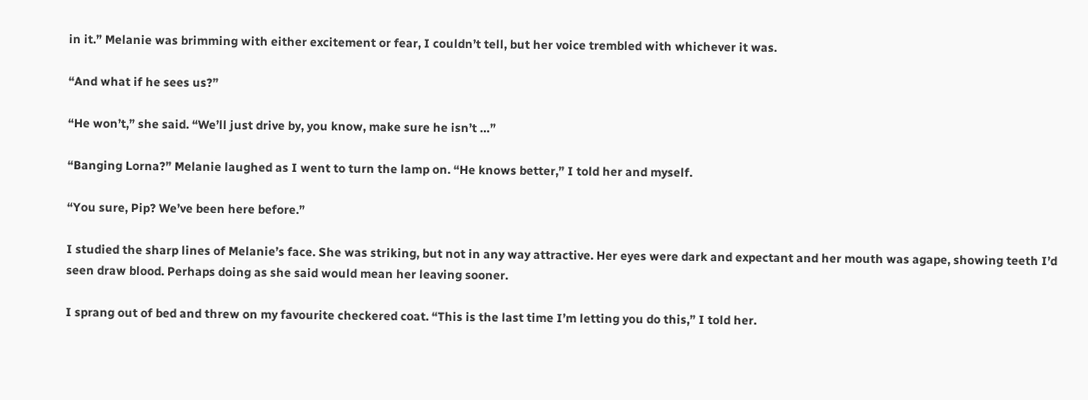in it.” Melanie was brimming with either excitement or fear, I couldn’t tell, but her voice trembled with whichever it was.

“And what if he sees us?”

“He won’t,” she said. “We’ll just drive by, you know, make sure he isn’t …”

“Banging Lorna?” Melanie laughed as I went to turn the lamp on. “He knows better,” I told her and myself.

“You sure, Pip? We’ve been here before.”

I studied the sharp lines of Melanie’s face. She was striking, but not in any way attractive. Her eyes were dark and expectant and her mouth was agape, showing teeth I’d seen draw blood. Perhaps doing as she said would mean her leaving sooner.

I sprang out of bed and threw on my favourite checkered coat. “This is the last time I’m letting you do this,” I told her.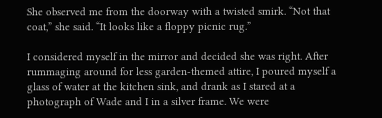She observed me from the doorway with a twisted smirk. “Not that coat,” she said. “It looks like a floppy picnic rug.”

I considered myself in the mirror and decided she was right. After rummaging around for less garden-themed attire, I poured myself a glass of water at the kitchen sink, and drank as I stared at a photograph of Wade and I in a silver frame. We were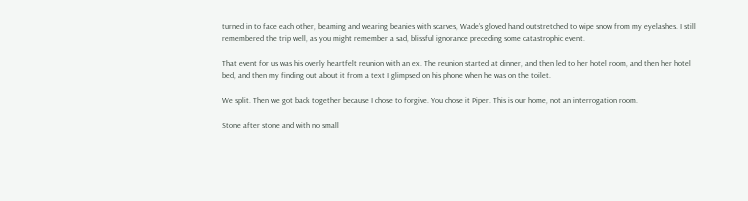turned in to face each other, beaming and wearing beanies with scarves, Wade’s gloved hand outstretched to wipe snow from my eyelashes. I still remembered the trip well, as you might remember a sad, blissful ignorance preceding some catastrophic event.

That event for us was his overly heartfelt reunion with an ex. The reunion started at dinner, and then led to her hotel room, and then her hotel bed, and then my finding out about it from a text I glimpsed on his phone when he was on the toilet.

We split. Then we got back together because I chose to forgive. You chose it Piper. This is our home, not an interrogation room.

Stone after stone and with no small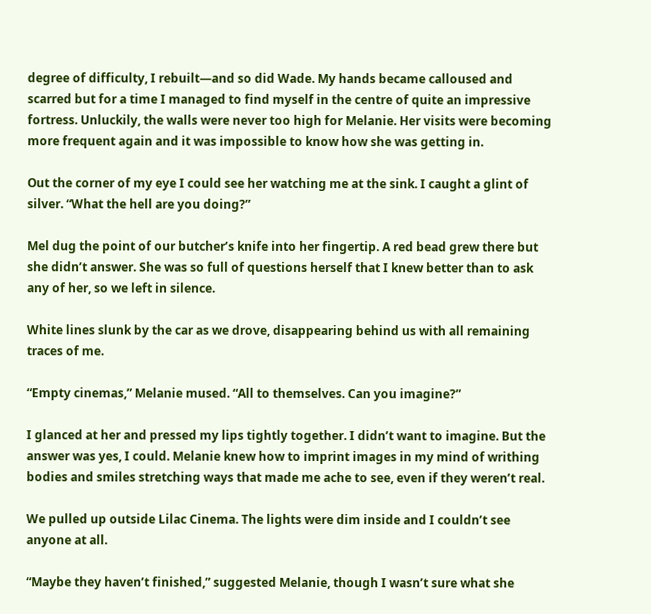degree of difficulty, I rebuilt—and so did Wade. My hands became calloused and scarred but for a time I managed to find myself in the centre of quite an impressive fortress. Unluckily, the walls were never too high for Melanie. Her visits were becoming more frequent again and it was impossible to know how she was getting in.

Out the corner of my eye I could see her watching me at the sink. I caught a glint of silver. “What the hell are you doing?”

Mel dug the point of our butcher’s knife into her fingertip. A red bead grew there but she didn’t answer. She was so full of questions herself that I knew better than to ask any of her, so we left in silence.

White lines slunk by the car as we drove, disappearing behind us with all remaining traces of me.

“Empty cinemas,” Melanie mused. “All to themselves. Can you imagine?”

I glanced at her and pressed my lips tightly together. I didn’t want to imagine. But the answer was yes, I could. Melanie knew how to imprint images in my mind of writhing bodies and smiles stretching ways that made me ache to see, even if they weren’t real.

We pulled up outside Lilac Cinema. The lights were dim inside and I couldn’t see anyone at all.

“Maybe they haven’t finished,” suggested Melanie, though I wasn’t sure what she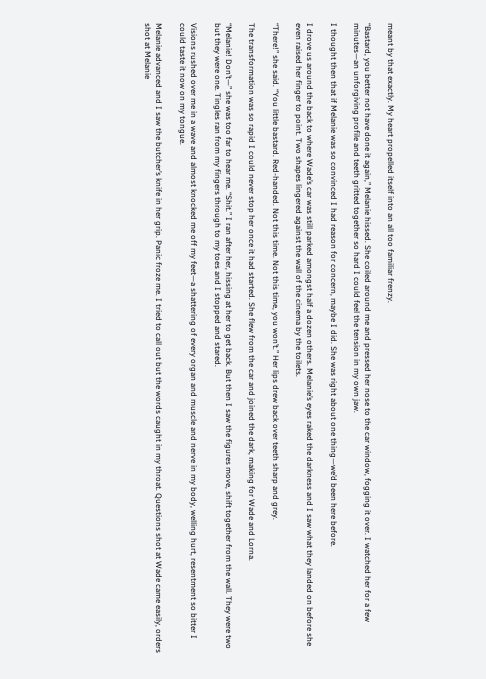meant by that exactly. My heart propelled itself into an all too familiar frenzy.

“Bastard, you better not have done it again,” Melanie hissed. She coiled around me and pressed her nose to the car window, fogging it over. I watched her for a few minutes—an unforgiving profile and teeth gritted together so hard I could feel the tension in my own jaw.

I thought then that if Melanie was so convinced I had reason for concern, maybe I did. She was right about one thing—we’d been here before.

I drove us around the back to where Wade’s car was still parked amongst half a dozen others. Melanie’s eyes raked the darkness and I saw what they landed on before she even raised her finger to point. Two shapes lingered against the wall of the cinema by the toilets.

“There!” she said. “You little bastard. Red-handed. Not this time. Not this time, you won’t.” Her lips drew back over teeth sharp and grey.

The transformation was so rapid I could never stop her once it had started. She flew from the car and joined the dark, making for Wade and Lorna.

“Melanie! Don’t—” she was too far to hear me. “Shit.” I ran after her, hissing at her to get back. But then I saw the figures move, shift together from the wall. They were two but they were one. Tingles ran from my fingers through to my toes and I stopped and stared.

Visions rushed over me in a wave and almost knocked me off my feet—a shattering of every organ and muscle and nerve in my body, welling hurt, resentment so bitter I could taste it now on my tongue.

Melanie advanced and I saw the butcher’s knife in her grip. Panic froze me. I tried to call out but the words caught in my throat. Questions shot at Wade came easily, orders shot at Melanie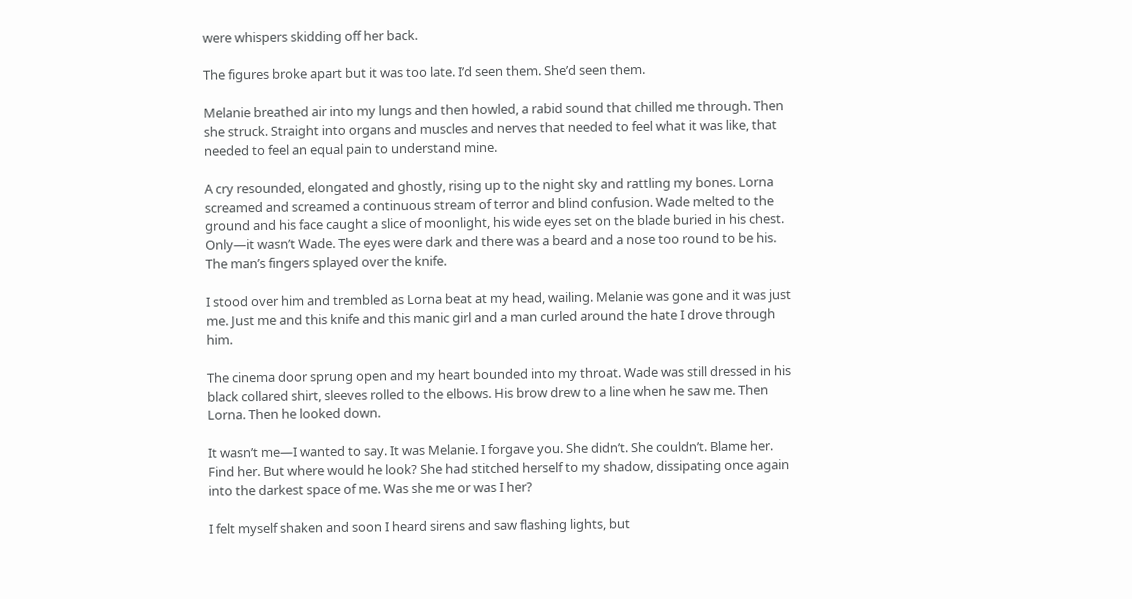were whispers skidding off her back.

The figures broke apart but it was too late. I’d seen them. She’d seen them.

Melanie breathed air into my lungs and then howled, a rabid sound that chilled me through. Then she struck. Straight into organs and muscles and nerves that needed to feel what it was like, that needed to feel an equal pain to understand mine.

A cry resounded, elongated and ghostly, rising up to the night sky and rattling my bones. Lorna screamed and screamed a continuous stream of terror and blind confusion. Wade melted to the ground and his face caught a slice of moonlight, his wide eyes set on the blade buried in his chest. Only—it wasn’t Wade. The eyes were dark and there was a beard and a nose too round to be his. The man’s fingers splayed over the knife.

I stood over him and trembled as Lorna beat at my head, wailing. Melanie was gone and it was just me. Just me and this knife and this manic girl and a man curled around the hate I drove through him.

The cinema door sprung open and my heart bounded into my throat. Wade was still dressed in his black collared shirt, sleeves rolled to the elbows. His brow drew to a line when he saw me. Then Lorna. Then he looked down.

It wasn’t me—I wanted to say. It was Melanie. I forgave you. She didn’t. She couldn’t. Blame her. Find her. But where would he look? She had stitched herself to my shadow, dissipating once again into the darkest space of me. Was she me or was I her?

I felt myself shaken and soon I heard sirens and saw flashing lights, but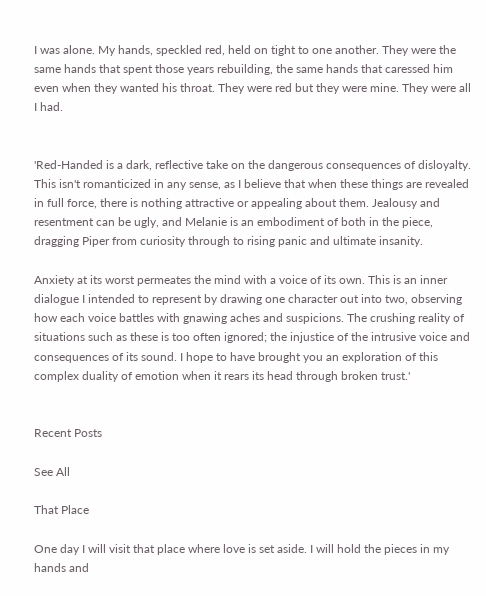I was alone. My hands, speckled red, held on tight to one another. They were the same hands that spent those years rebuilding, the same hands that caressed him even when they wanted his throat. They were red but they were mine. They were all I had.


'Red-Handed is a dark, reflective take on the dangerous consequences of disloyalty. This isn't romanticized in any sense, as I believe that when these things are revealed in full force, there is nothing attractive or appealing about them. Jealousy and resentment can be ugly, and Melanie is an embodiment of both in the piece, dragging Piper from curiosity through to rising panic and ultimate insanity.

Anxiety at its worst permeates the mind with a voice of its own. This is an inner dialogue I intended to represent by drawing one character out into two, observing how each voice battles with gnawing aches and suspicions. The crushing reality of situations such as these is too often ignored; the injustice of the intrusive voice and consequences of its sound. I hope to have brought you an exploration of this complex duality of emotion when it rears its head through broken trust.'


Recent Posts

See All

That Place

One day I will visit that place where love is set aside. I will hold the pieces in my hands and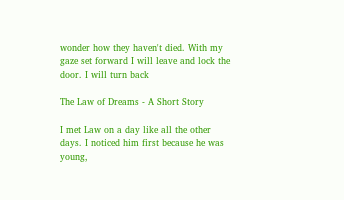wonder how they haven't died. With my gaze set forward I will leave and lock the door. I will turn back

The Law of Dreams - A Short Story

I met Law on a day like all the other days. I noticed him first because he was young,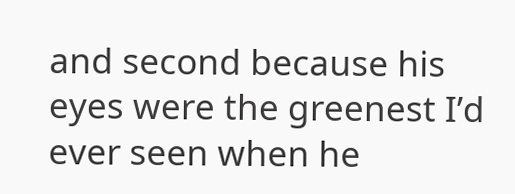and second because his eyes were the greenest I’d ever seen when he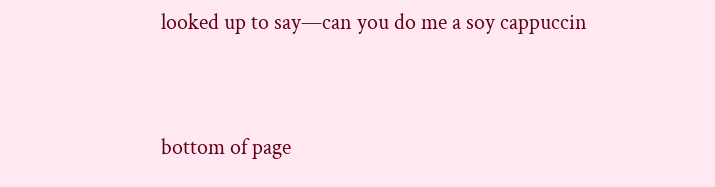looked up to say—can you do me a soy cappuccin


bottom of page